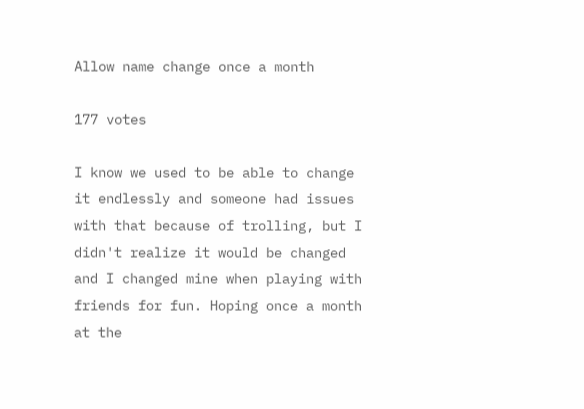Allow name change once a month

177 votes

I know we used to be able to change it endlessly and someone had issues with that because of trolling, but I didn't realize it would be changed and I changed mine when playing with friends for fun. Hoping once a month at the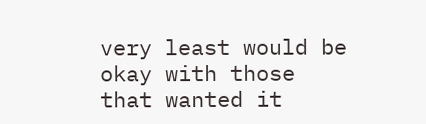very least would be okay with those that wanted it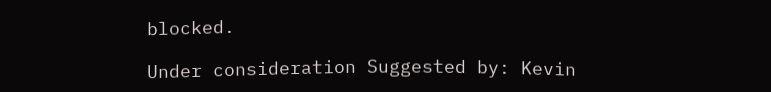blocked.

Under consideration Suggested by: Kevin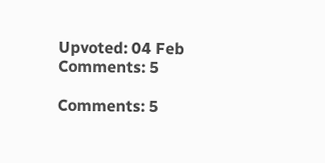Upvoted: 04 Feb Comments: 5

Comments: 5